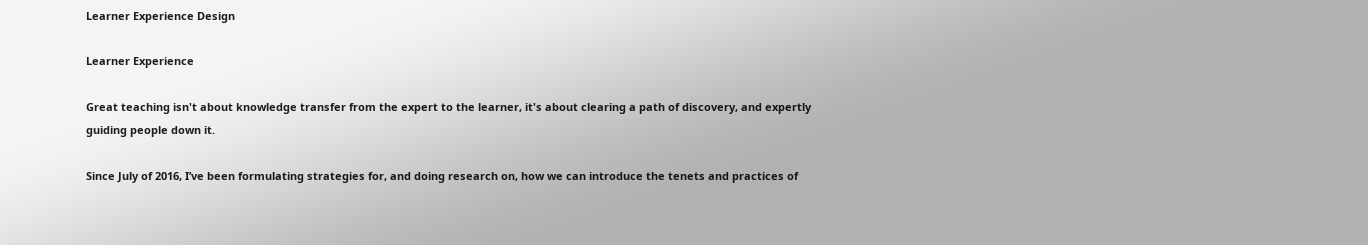Learner Experience Design

Learner Experience

Great teaching isn't about knowledge transfer from the expert to the learner, it's about clearing a path of discovery, and expertly guiding people down it.

Since July of 2016, I’ve been formulating strategies for, and doing research on, how we can introduce the tenets and practices of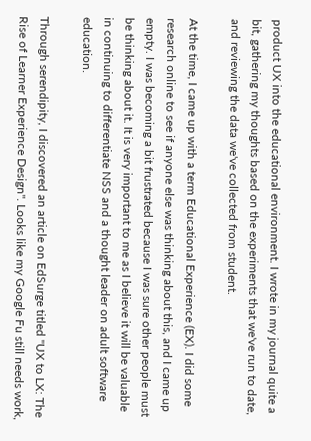product UX into the educational environment. I wrote in my journal quite a bit, gathering my thoughts based on the experiments that we've run to date, and reviewing the data we've collected from student.

At the time, I came up with a term Educational Experience (EX). I did some research online to see if anyone else was thinking about this, and I came up empty. I was becoming a bit frustrated because I was sure other people must be thinking about it. It is very important to me as I believe it will be valuable in continuing to differentiate NSS and a thought leader on adult software education.

Through serendipity, I discovered an article on EdSurge titled "UX to LX: The Rise of Learner Experience Design". Looks like my Google Fu still needs work,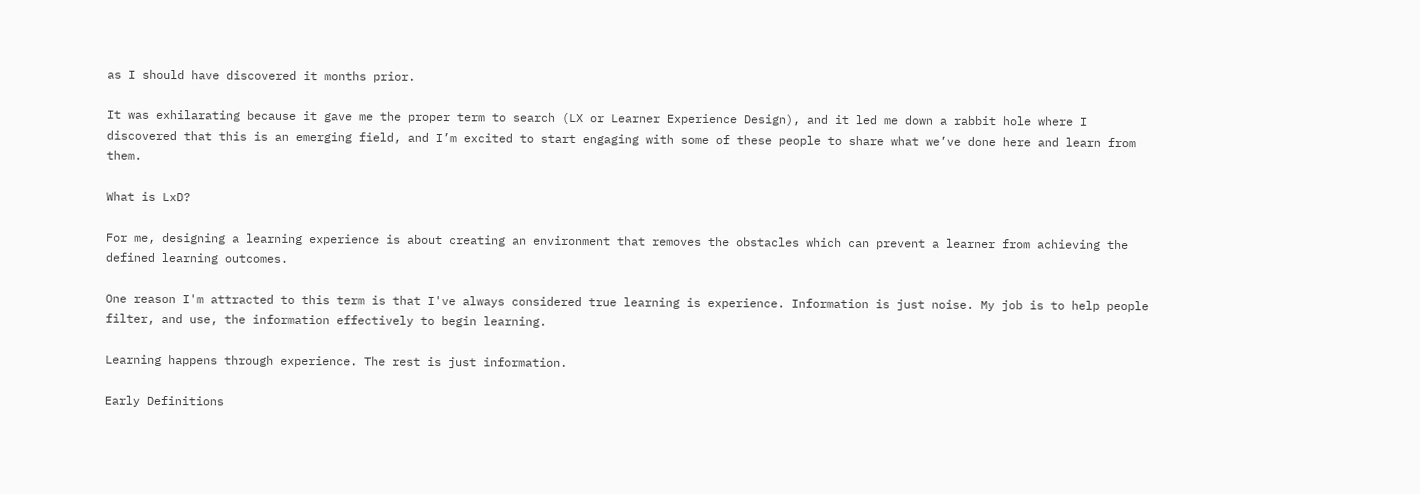as I should have discovered it months prior.

It was exhilarating because it gave me the proper term to search (LX or Learner Experience Design), and it led me down a rabbit hole where I discovered that this is an emerging field, and I’m excited to start engaging with some of these people to share what we’ve done here and learn from them.

What is LxD?

For me, designing a learning experience is about creating an environment that removes the obstacles which can prevent a learner from achieving the defined learning outcomes.

One reason I'm attracted to this term is that I've always considered true learning is experience. Information is just noise. My job is to help people filter, and use, the information effectively to begin learning.

Learning happens through experience. The rest is just information.

Early Definitions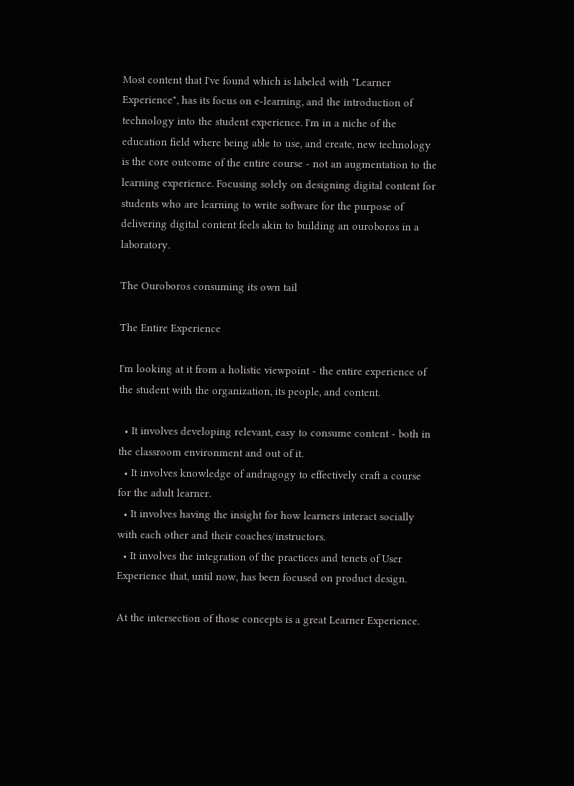Most content that I've found which is labeled with "Learner Experience", has its focus on e-learning, and the introduction of technology into the student experience. I'm in a niche of the education field where being able to use, and create, new technology is the core outcome of the entire course - not an augmentation to the learning experience. Focusing solely on designing digital content for students who are learning to write software for the purpose of delivering digital content feels akin to building an ouroboros in a laboratory.

The Ouroboros consuming its own tail

The Entire Experience

I'm looking at it from a holistic viewpoint - the entire experience of the student with the organization, its people, and content.

  • It involves developing relevant, easy to consume content - both in the classroom environment and out of it.
  • It involves knowledge of andragogy to effectively craft a course for the adult learner.
  • It involves having the insight for how learners interact socially with each other and their coaches/instructors.
  • It involves the integration of the practices and tenets of User Experience that, until now, has been focused on product design.

At the intersection of those concepts is a great Learner Experience.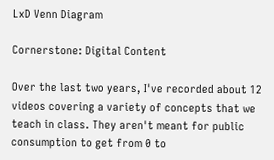LxD Venn Diagram

Cornerstone: Digital Content

Over the last two years, I've recorded about 12 videos covering a variety of concepts that we teach in class. They aren't meant for public consumption to get from 0 to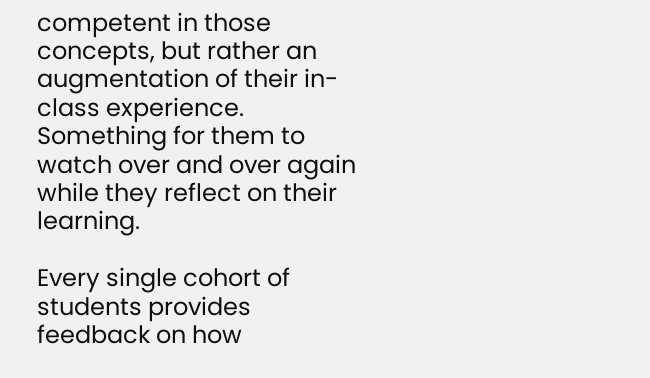competent in those concepts, but rather an augmentation of their in-class experience. Something for them to watch over and over again while they reflect on their learning.

Every single cohort of students provides feedback on how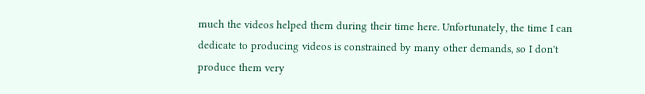much the videos helped them during their time here. Unfortunately, the time I can dedicate to producing videos is constrained by many other demands, so I don't produce them very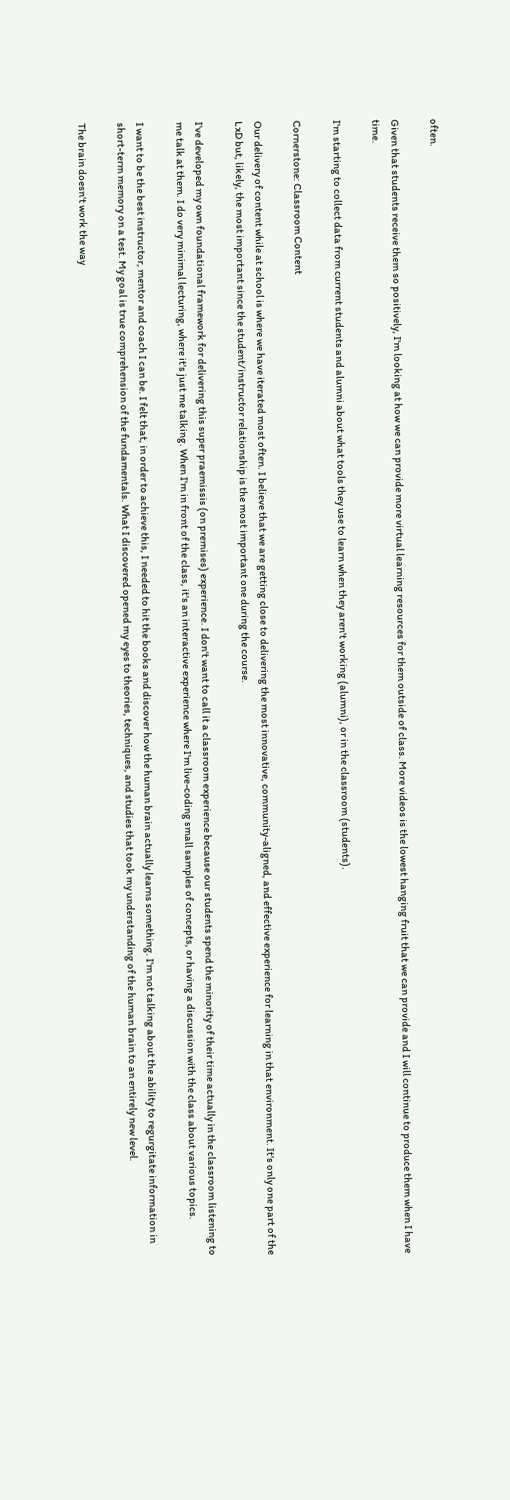often.

Given that students receive them so positively, I'm looking at how we can provide more virtual learning resources for them outside of class. More videos is the lowest hanging fruit that we can provide and I will continue to produce them when I have time.

I'm starting to collect data from current students and alumni about what tools they use to learn when they aren't working (alumni), or in the classroom (students).

Cornerstone: Classroom Content

Our delivery of content while at school is where we have iterated most often. I believe that we are getting close to delivering the most innovative, community-aligned, and effective experience for learning in that environment. It's only one part of the LxD but, likely, the most important since the student/instructor relationship is the most important one during the course.

I've developed my own foundational framework for delivering this super praemissis (on premises) experience. I don't want to call it a classroom experience because our students spend the minority of their time actually in the classroom listening to me talk at them. I do very minimal lecturing, where it's just me talking. When I'm in front of the class, it's an interactive experience where I'm live-coding small samples of concepts, or having a discussion with the class about various topics.

I want to be the best instructor, mentor and coach I can be. I felt that, in order to achieve this, I needed to hit the books and discover how the human brain actually learns something. I'm not talking about the ability to regurgitate information in short-term memory on a test. My goal is true comprehension of the fundamentals. What I discovered opened my eyes to theories, techniques, and studies that took my understanding of the human brain to an entirely new level.

The brain doesn't work the way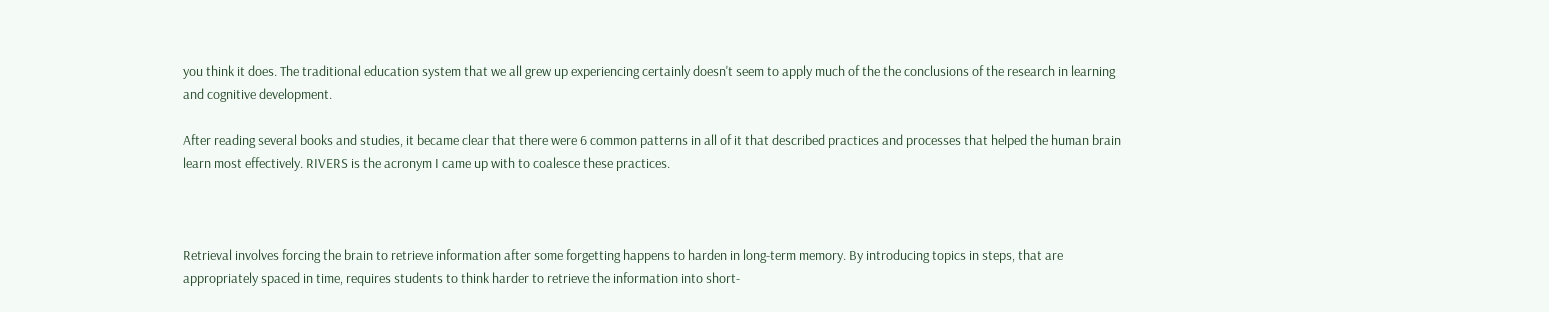you think it does. The traditional education system that we all grew up experiencing certainly doesn't seem to apply much of the the conclusions of the research in learning and cognitive development.

After reading several books and studies, it became clear that there were 6 common patterns in all of it that described practices and processes that helped the human brain learn most effectively. RIVERS is the acronym I came up with to coalesce these practices.



Retrieval involves forcing the brain to retrieve information after some forgetting happens to harden in long-term memory. By introducing topics in steps, that are appropriately spaced in time, requires students to think harder to retrieve the information into short-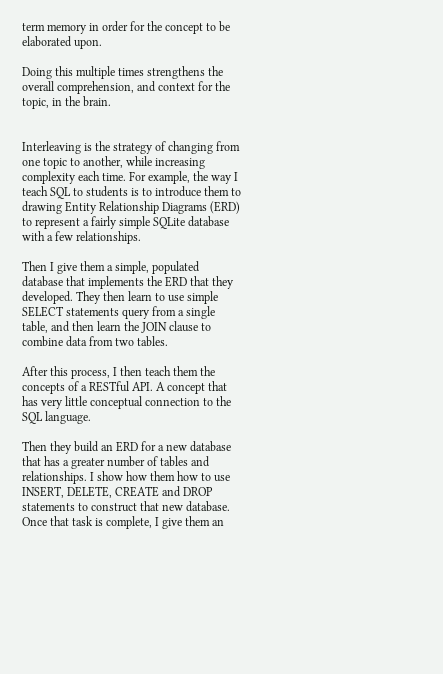term memory in order for the concept to be elaborated upon.

Doing this multiple times strengthens the overall comprehension, and context for the topic, in the brain.


Interleaving is the strategy of changing from one topic to another, while increasing complexity each time. For example, the way I teach SQL to students is to introduce them to drawing Entity Relationship Diagrams (ERD) to represent a fairly simple SQLite database with a few relationships.

Then I give them a simple, populated database that implements the ERD that they developed. They then learn to use simple SELECT statements query from a single table, and then learn the JOIN clause to combine data from two tables.

After this process, I then teach them the concepts of a RESTful API. A concept that has very little conceptual connection to the SQL language.

Then they build an ERD for a new database that has a greater number of tables and relationships. I show how them how to use INSERT, DELETE, CREATE and DROP statements to construct that new database. Once that task is complete, I give them an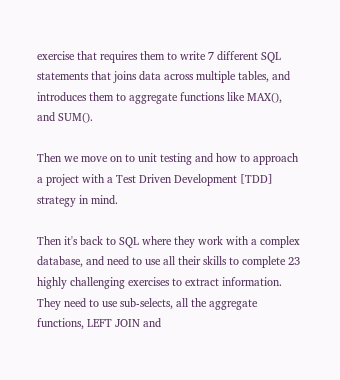exercise that requires them to write 7 different SQL statements that joins data across multiple tables, and introduces them to aggregate functions like MAX(), and SUM().

Then we move on to unit testing and how to approach a project with a Test Driven Development [TDD] strategy in mind.

Then it's back to SQL where they work with a complex database, and need to use all their skills to complete 23 highly challenging exercises to extract information. They need to use sub-selects, all the aggregate functions, LEFT JOIN and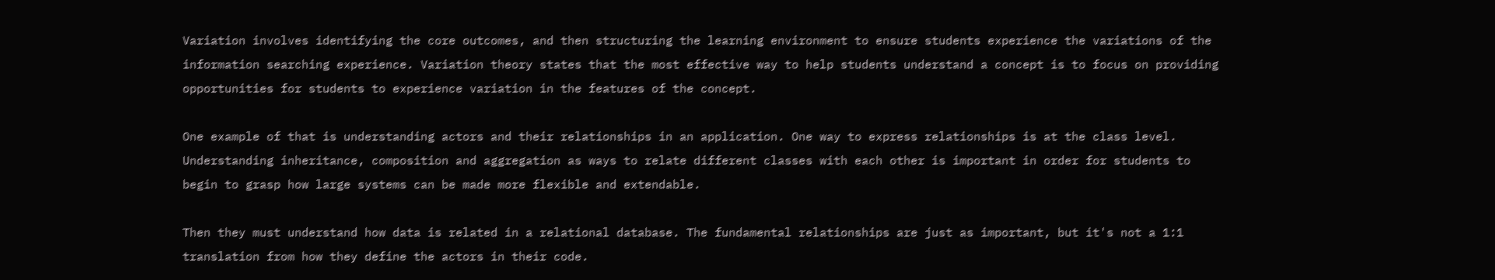Variation involves identifying the core outcomes, and then structuring the learning environment to ensure students experience the variations of the information searching experience. Variation theory states that the most effective way to help students understand a concept is to focus on providing opportunities for students to experience variation in the features of the concept.

One example of that is understanding actors and their relationships in an application. One way to express relationships is at the class level. Understanding inheritance, composition and aggregation as ways to relate different classes with each other is important in order for students to begin to grasp how large systems can be made more flexible and extendable.

Then they must understand how data is related in a relational database. The fundamental relationships are just as important, but it's not a 1:1 translation from how they define the actors in their code.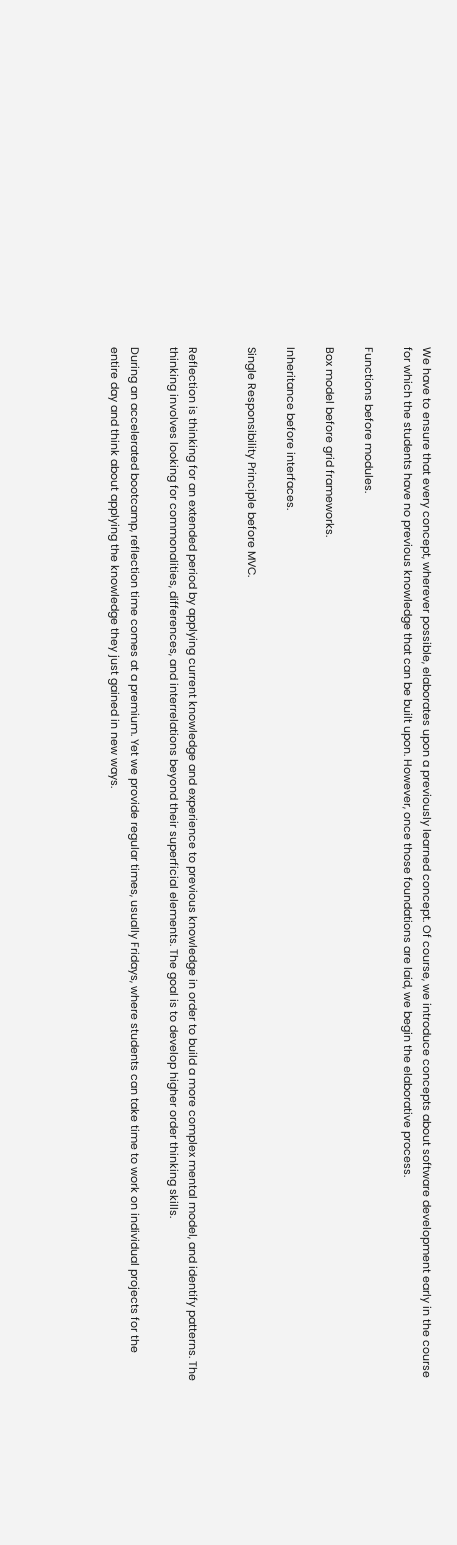We have to ensure that every concept, wherever possible, elaborates upon a previously learned concept. Of course, we introduce concepts about software development early in the course for which the students have no previous knowledge that can be built upon. However, once those foundations are laid, we begin the elaborative process.

Functions before modules.

Box model before grid frameworks.

Inheritance before interfaces.

Single Responsibility Principle before MVC.


Reflection is thinking for an extended period by applying current knowledge and experience to previous knowledge in order to build a more complex mental model, and identify patterns. The thinking involves looking for commonalities, differences, and interrelations beyond their superficial elements. The goal is to develop higher order thinking skills.

During an accelerated bootcamp, reflection time comes at a premium. Yet we provide regular times, usually Fridays, where students can take time to work on individual projects for the entire day and think about applying the knowledge they just gained in new ways.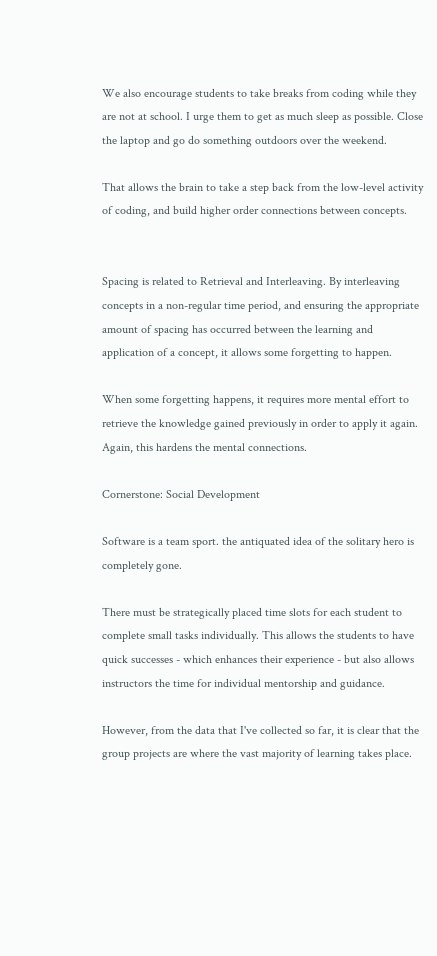We also encourage students to take breaks from coding while they are not at school. I urge them to get as much sleep as possible. Close the laptop and go do something outdoors over the weekend.

That allows the brain to take a step back from the low-level activity of coding, and build higher order connections between concepts.


Spacing is related to Retrieval and Interleaving. By interleaving concepts in a non-regular time period, and ensuring the appropriate amount of spacing has occurred between the learning and application of a concept, it allows some forgetting to happen.

When some forgetting happens, it requires more mental effort to retrieve the knowledge gained previously in order to apply it again. Again, this hardens the mental connections.

Cornerstone: Social Development

Software is a team sport. the antiquated idea of the solitary hero is completely gone.

There must be strategically placed time slots for each student to complete small tasks individually. This allows the students to have quick successes - which enhances their experience - but also allows instructors the time for individual mentorship and guidance.

However, from the data that I've collected so far, it is clear that the group projects are where the vast majority of learning takes place.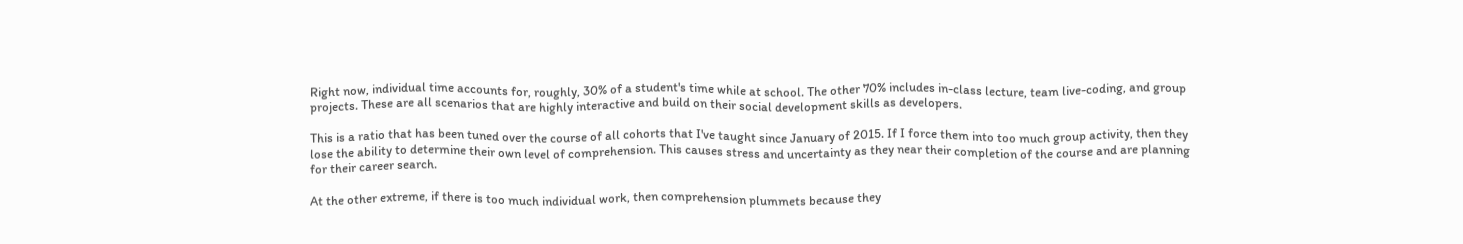Right now, individual time accounts for, roughly, 30% of a student's time while at school. The other 70% includes in-class lecture, team live-coding, and group projects. These are all scenarios that are highly interactive and build on their social development skills as developers.

This is a ratio that has been tuned over the course of all cohorts that I've taught since January of 2015. If I force them into too much group activity, then they lose the ability to determine their own level of comprehension. This causes stress and uncertainty as they near their completion of the course and are planning for their career search.

At the other extreme, if there is too much individual work, then comprehension plummets because they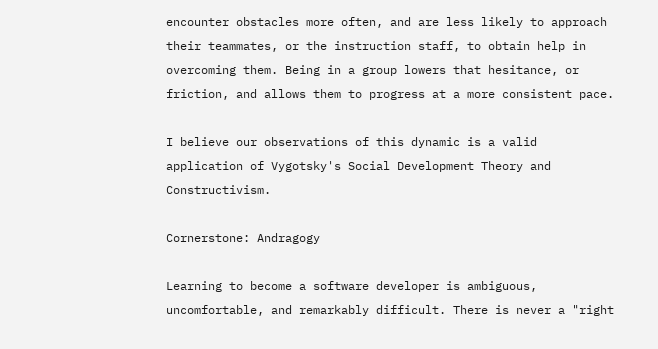encounter obstacles more often, and are less likely to approach their teammates, or the instruction staff, to obtain help in overcoming them. Being in a group lowers that hesitance, or friction, and allows them to progress at a more consistent pace.

I believe our observations of this dynamic is a valid application of Vygotsky's Social Development Theory and Constructivism.

Cornerstone: Andragogy

Learning to become a software developer is ambiguous, uncomfortable, and remarkably difficult. There is never a "right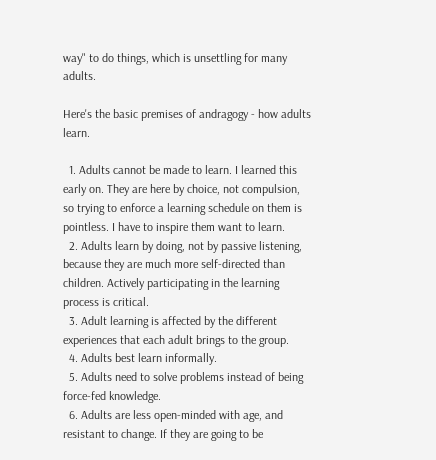way" to do things, which is unsettling for many adults.

Here's the basic premises of andragogy - how adults learn.

  1. Adults cannot be made to learn. I learned this early on. They are here by choice, not compulsion, so trying to enforce a learning schedule on them is pointless. I have to inspire them want to learn.
  2. Adults learn by doing, not by passive listening, because they are much more self-directed than children. Actively participating in the learning process is critical.
  3. Adult learning is affected by the different experiences that each adult brings to the group.
  4. Adults best learn informally.
  5. Adults need to solve problems instead of being force-fed knowledge.
  6. Adults are less open-minded with age, and resistant to change. If they are going to be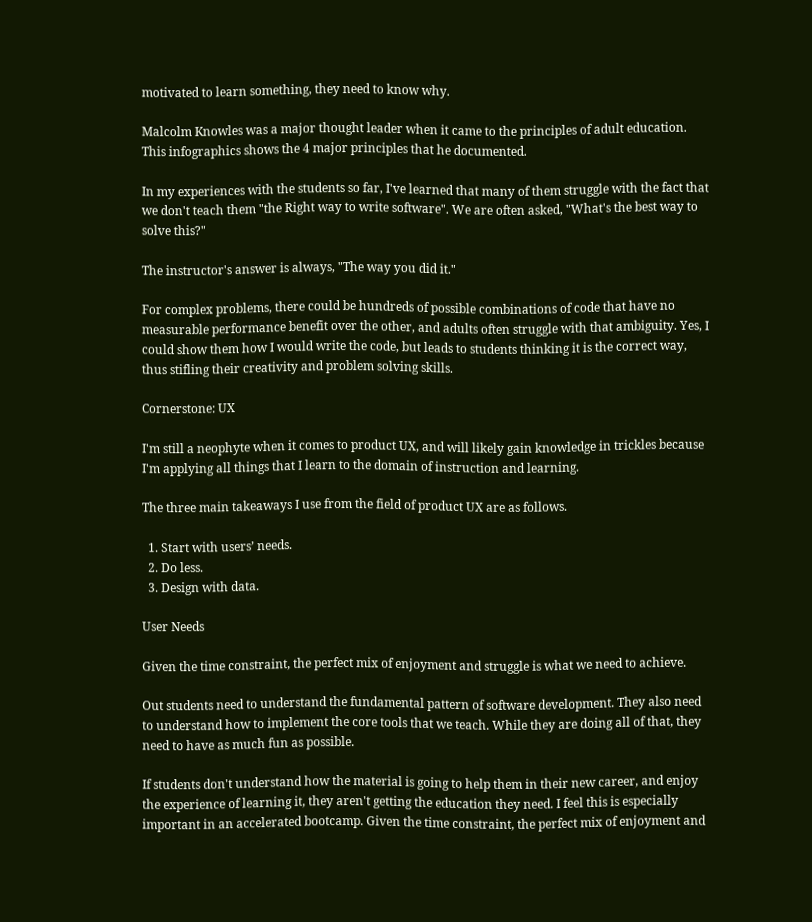motivated to learn something, they need to know why.

Malcolm Knowles was a major thought leader when it came to the principles of adult education. This infographics shows the 4 major principles that he documented.

In my experiences with the students so far, I've learned that many of them struggle with the fact that we don't teach them "the Right way to write software". We are often asked, "What's the best way to solve this?"

The instructor's answer is always, "The way you did it."

For complex problems, there could be hundreds of possible combinations of code that have no measurable performance benefit over the other, and adults often struggle with that ambiguity. Yes, I could show them how I would write the code, but leads to students thinking it is the correct way, thus stifling their creativity and problem solving skills.

Cornerstone: UX

I'm still a neophyte when it comes to product UX, and will likely gain knowledge in trickles because I'm applying all things that I learn to the domain of instruction and learning.

The three main takeaways I use from the field of product UX are as follows.

  1. Start with users’ needs.
  2. Do less.
  3. Design with data.

User Needs

Given the time constraint, the perfect mix of enjoyment and struggle is what we need to achieve.

Out students need to understand the fundamental pattern of software development. They also need to understand how to implement the core tools that we teach. While they are doing all of that, they need to have as much fun as possible.

If students don't understand how the material is going to help them in their new career, and enjoy the experience of learning it, they aren't getting the education they need. I feel this is especially important in an accelerated bootcamp. Given the time constraint, the perfect mix of enjoyment and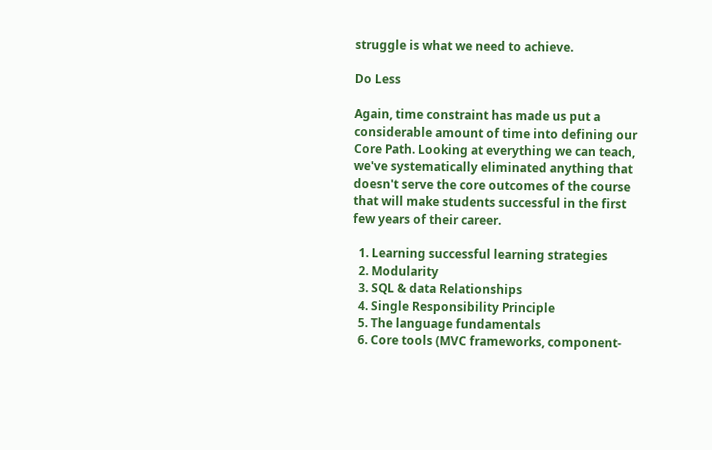struggle is what we need to achieve.

Do Less

Again, time constraint has made us put a considerable amount of time into defining our Core Path. Looking at everything we can teach, we've systematically eliminated anything that doesn't serve the core outcomes of the course that will make students successful in the first few years of their career.

  1. Learning successful learning strategies
  2. Modularity
  3. SQL & data Relationships
  4. Single Responsibility Principle
  5. The language fundamentals
  6. Core tools (MVC frameworks, component-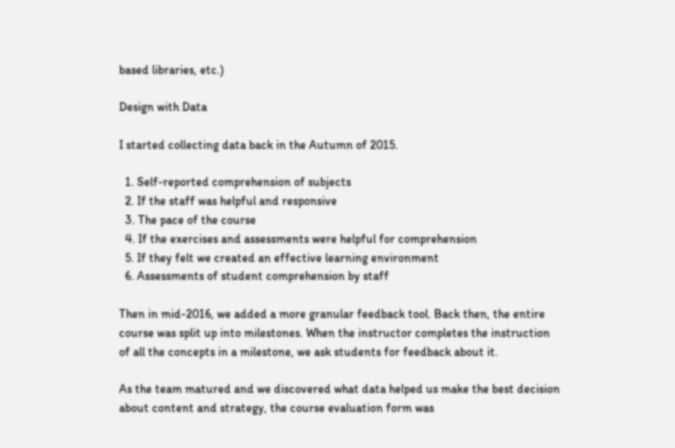based libraries, etc.)

Design with Data

I started collecting data back in the Autumn of 2015.

  1. Self-reported comprehension of subjects
  2. If the staff was helpful and responsive
  3. The pace of the course
  4. If the exercises and assessments were helpful for comprehension
  5. If they felt we created an effective learning environment
  6. Assessments of student comprehension by staff

Then in mid-2016, we added a more granular feedback tool. Back then, the entire course was split up into milestones. When the instructor completes the instruction of all the concepts in a milestone, we ask students for feedback about it.

As the team matured and we discovered what data helped us make the best decision about content and strategy, the course evaluation form was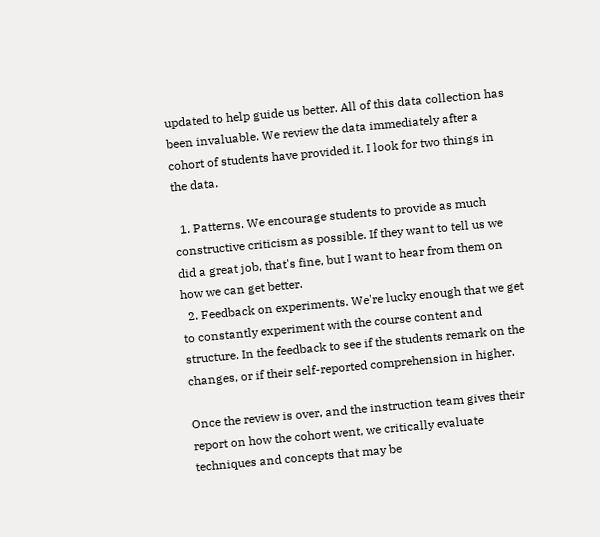updated to help guide us better. All of this data collection has been invaluable. We review the data immediately after a cohort of students have provided it. I look for two things in the data.

  1. Patterns. We encourage students to provide as much constructive criticism as possible. If they want to tell us we did a great job, that's fine, but I want to hear from them on how we can get better.
  2. Feedback on experiments. We're lucky enough that we get to constantly experiment with the course content and structure. In the feedback to see if the students remark on the changes, or if their self-reported comprehension in higher.

Once the review is over, and the instruction team gives their report on how the cohort went, we critically evaluate techniques and concepts that may be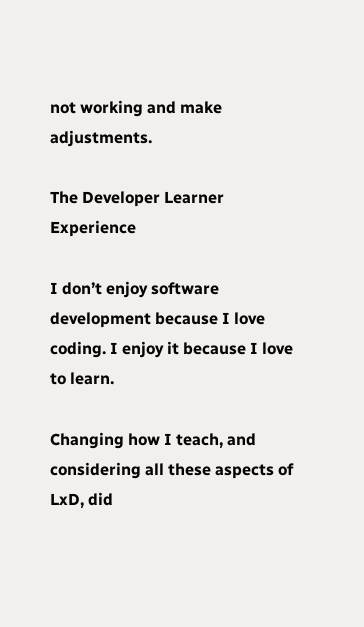not working and make adjustments.

The Developer Learner Experience

I don’t enjoy software development because I love coding. I enjoy it because I love to learn.

Changing how I teach, and considering all these aspects of LxD, did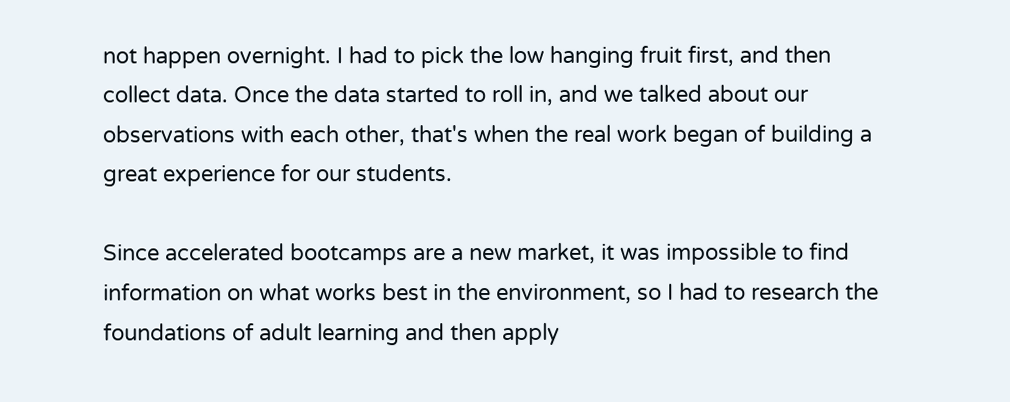not happen overnight. I had to pick the low hanging fruit first, and then collect data. Once the data started to roll in, and we talked about our observations with each other, that's when the real work began of building a great experience for our students.

Since accelerated bootcamps are a new market, it was impossible to find information on what works best in the environment, so I had to research the foundations of adult learning and then apply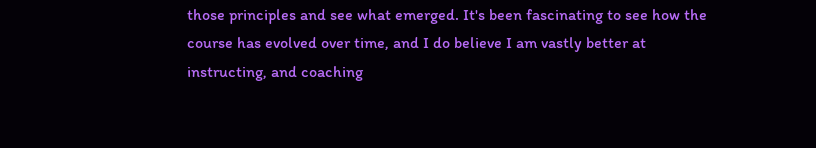those principles and see what emerged. It's been fascinating to see how the course has evolved over time, and I do believe I am vastly better at instructing, and coaching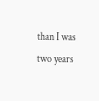than I was two years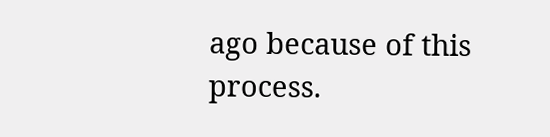ago because of this process.